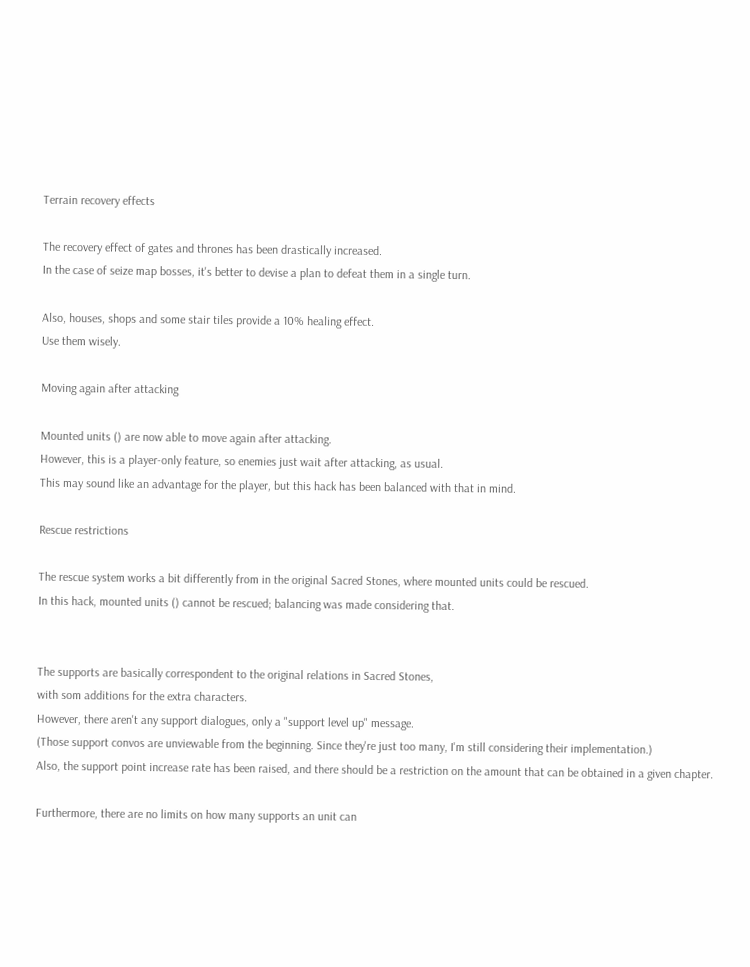Terrain recovery effects

The recovery effect of gates and thrones has been drastically increased.
In the case of seize map bosses, it's better to devise a plan to defeat them in a single turn.

Also, houses, shops and some stair tiles provide a 10% healing effect.
Use them wisely.

Moving again after attacking

Mounted units () are now able to move again after attacking.
However, this is a player-only feature, so enemies just wait after attacking, as usual.
This may sound like an advantage for the player, but this hack has been balanced with that in mind.

Rescue restrictions

The rescue system works a bit differently from in the original Sacred Stones, where mounted units could be rescued.
In this hack, mounted units () cannot be rescued; balancing was made considering that.


The supports are basically correspondent to the original relations in Sacred Stones,
with som additions for the extra characters.
However, there aren't any support dialogues, only a "support level up" message.
(Those support convos are unviewable from the beginning. Since they're just too many, I'm still considering their implementation.)
Also, the support point increase rate has been raised, and there should be a restriction on the amount that can be obtained in a given chapter.

Furthermore, there are no limits on how many supports an unit can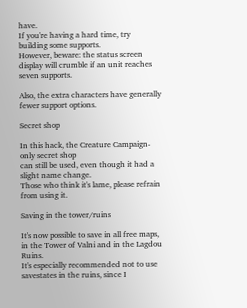have.
If you're having a hard time, try building some supports.
However, beware: the status screen display will crumble if an unit reaches seven supports.

Also, the extra characters have generally fewer support options.

Secret shop

In this hack, the Creature Campaign-only secret shop
can still be used, even though it had a slight name change.
Those who think it's lame, please refrain from using it.

Saving in the tower/ruins

It's now possible to save in all free maps, in the Tower of Valni and in the Lagdou Ruins.
It's especially recommended not to use savestates in the ruins, since I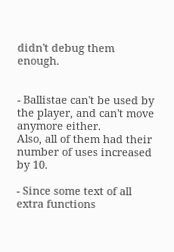didn't debug them enough.


- Ballistae can't be used by the player, and can't move anymore either.
Also, all of them had their number of uses increased by 10.

- Since some text of all extra functions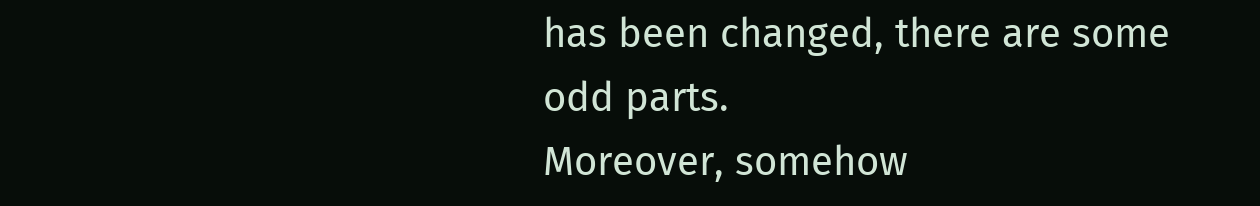has been changed, there are some odd parts.
Moreover, somehow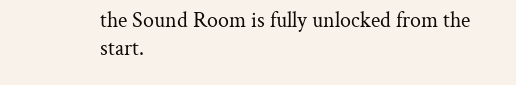the Sound Room is fully unlocked from the start.